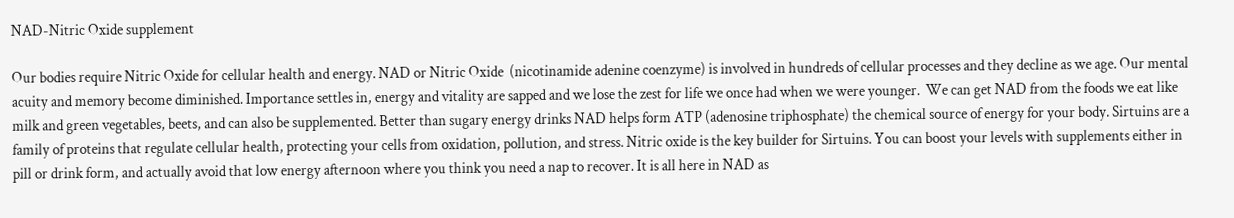NAD-Nitric Oxide supplement

Our bodies require Nitric Oxide for cellular health and energy. NAD or Nitric Oxide  (nicotinamide adenine coenzyme) is involved in hundreds of cellular processes and they decline as we age. Our mental acuity and memory become diminished. Importance settles in, energy and vitality are sapped and we lose the zest for life we once had when we were younger.  We can get NAD from the foods we eat like milk and green vegetables, beets, and can also be supplemented. Better than sugary energy drinks NAD helps form ATP (adenosine triphosphate) the chemical source of energy for your body. Sirtuins are a family of proteins that regulate cellular health, protecting your cells from oxidation, pollution, and stress. Nitric oxide is the key builder for Sirtuins. You can boost your levels with supplements either in pill or drink form, and actually avoid that low energy afternoon where you think you need a nap to recover. It is all here in NAD as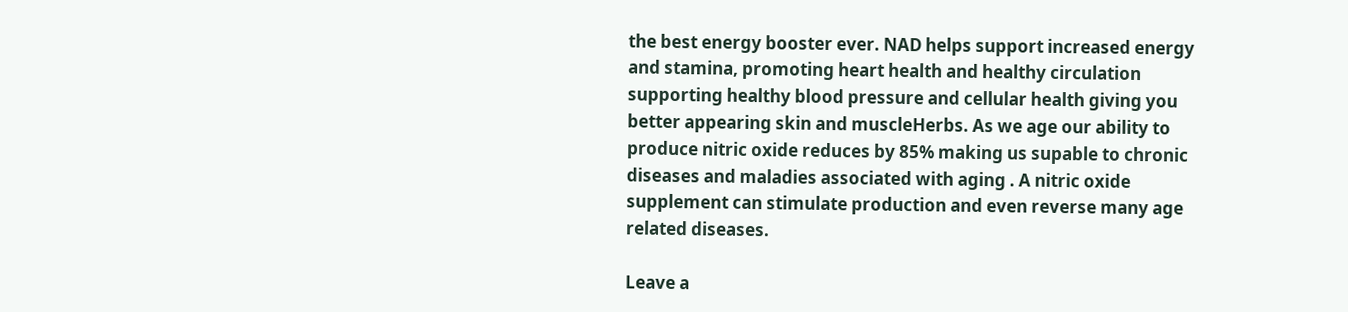the best energy booster ever. NAD helps support increased energy and stamina, promoting heart health and healthy circulation supporting healthy blood pressure and cellular health giving you better appearing skin and muscleHerbs. As we age our ability to produce nitric oxide reduces by 85% making us supable to chronic diseases and maladies associated with aging . A nitric oxide supplement can stimulate production and even reverse many age related diseases.

Leave a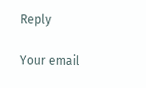Reply

Your email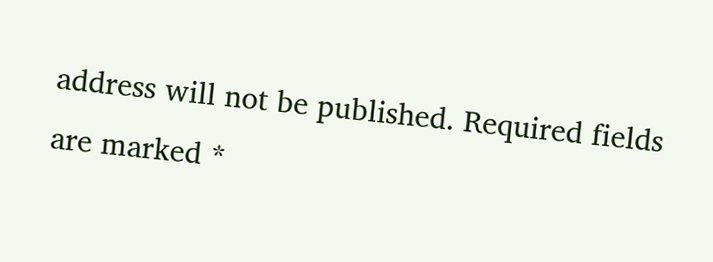address will not be published. Required fields are marked *